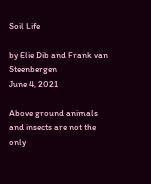Soil Life

by Elie Dib and Frank van Steenbergen
June 4, 2021

Above ground animals and insects are not the only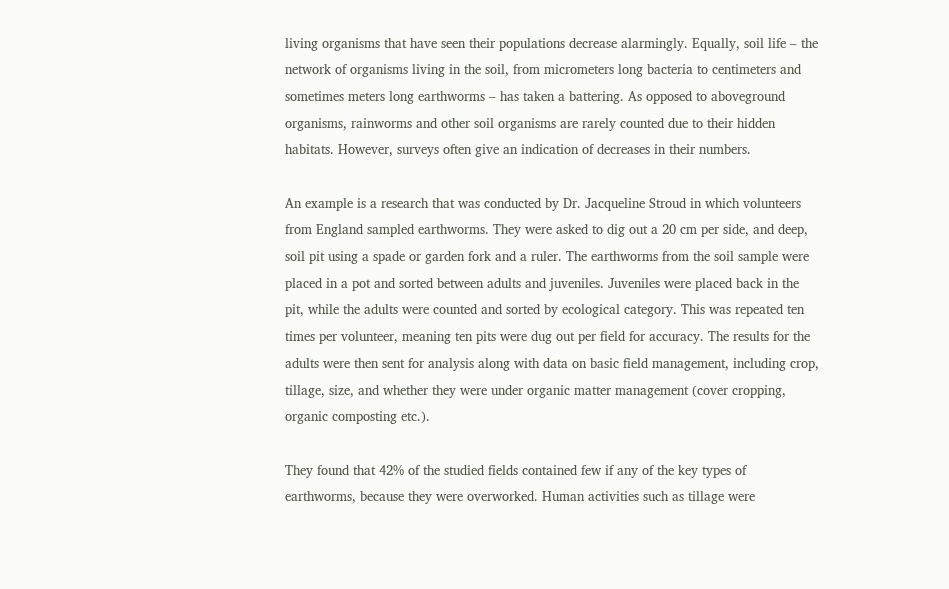living organisms that have seen their populations decrease alarmingly. Equally, soil life – the network of organisms living in the soil, from micrometers long bacteria to centimeters and sometimes meters long earthworms – has taken a battering. As opposed to aboveground organisms, rainworms and other soil organisms are rarely counted due to their hidden habitats. However, surveys often give an indication of decreases in their numbers.

An example is a research that was conducted by Dr. Jacqueline Stroud in which volunteers from England sampled earthworms. They were asked to dig out a 20 cm per side, and deep, soil pit using a spade or garden fork and a ruler. The earthworms from the soil sample were placed in a pot and sorted between adults and juveniles. Juveniles were placed back in the pit, while the adults were counted and sorted by ecological category. This was repeated ten times per volunteer, meaning ten pits were dug out per field for accuracy. The results for the adults were then sent for analysis along with data on basic field management, including crop, tillage, size, and whether they were under organic matter management (cover cropping, organic composting etc.).

They found that 42% of the studied fields contained few if any of the key types of earthworms, because they were overworked. Human activities such as tillage were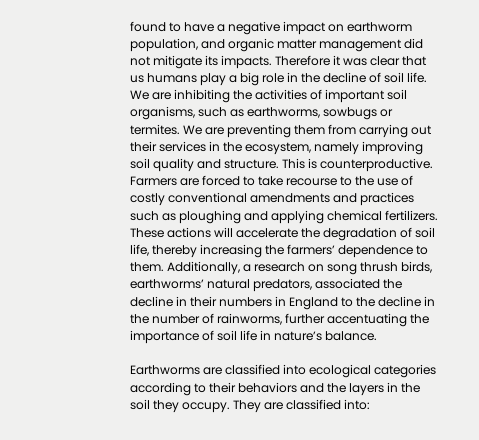found to have a negative impact on earthworm population, and organic matter management did not mitigate its impacts. Therefore it was clear that us humans play a big role in the decline of soil life. We are inhibiting the activities of important soil organisms, such as earthworms, sowbugs or termites. We are preventing them from carrying out their services in the ecosystem, namely improving soil quality and structure. This is counterproductive. Farmers are forced to take recourse to the use of costly conventional amendments and practices such as ploughing and applying chemical fertilizers. These actions will accelerate the degradation of soil life, thereby increasing the farmers’ dependence to them. Additionally, a research on song thrush birds, earthworms’ natural predators, associated the decline in their numbers in England to the decline in the number of rainworms, further accentuating the importance of soil life in nature’s balance.

Earthworms are classified into ecological categories according to their behaviors and the layers in the soil they occupy. They are classified into: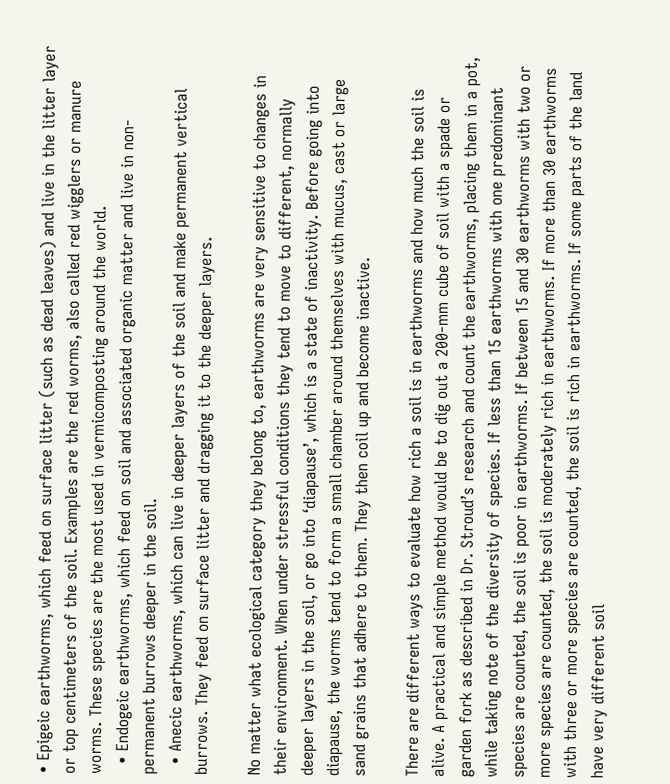• Epigeic earthworms, which feed on surface litter (such as dead leaves) and live in the litter layer or top centimeters of the soil. Examples are the red worms, also called red wigglers or manure worms. These species are the most used in vermicomposting around the world.
  • Endogeic earthworms, which feed on soil and associated organic matter and live in non-permanent burrows deeper in the soil.
  • Anecic earthworms, which can live in deeper layers of the soil and make permanent vertical burrows. They feed on surface litter and dragging it to the deeper layers.

No matter what ecological category they belong to, earthworms are very sensitive to changes in their environment. When under stressful conditions they tend to move to different, normally deeper layers in the soil, or go into ‘diapause’, which is a state of inactivity. Before going into diapause, the worms tend to form a small chamber around themselves with mucus, cast or large sand grains that adhere to them. They then coil up and become inactive.

There are different ways to evaluate how rich a soil is in earthworms and how much the soil is alive. A practical and simple method would be to dig out a 200-mm cube of soil with a spade or garden fork as described in Dr. Stroud’s research and count the earthworms, placing them in a pot, while taking note of the diversity of species. If less than 15 earthworms with one predominant species are counted, the soil is poor in earthworms. If between 15 and 30 earthworms with two or more species are counted, the soil is moderately rich in earthworms. If more than 30 earthworms with three or more species are counted, the soil is rich in earthworms. If some parts of the land have very different soil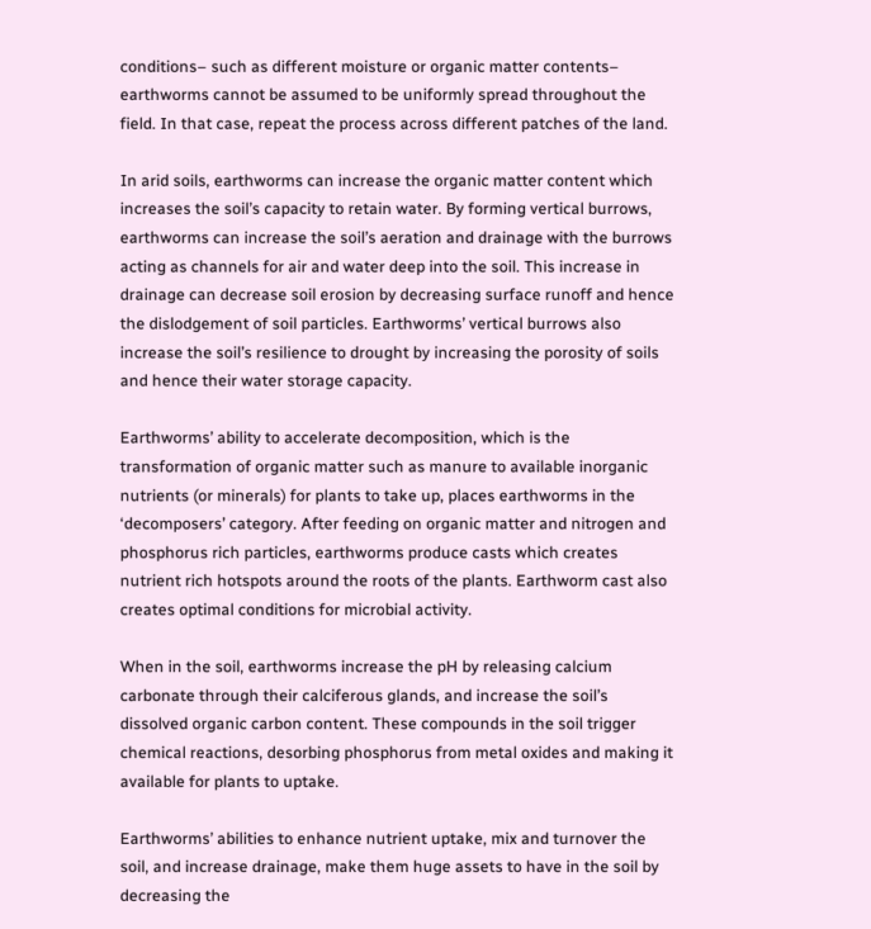conditions– such as different moisture or organic matter contents– earthworms cannot be assumed to be uniformly spread throughout the field. In that case, repeat the process across different patches of the land.

In arid soils, earthworms can increase the organic matter content which increases the soil’s capacity to retain water. By forming vertical burrows, earthworms can increase the soil’s aeration and drainage with the burrows acting as channels for air and water deep into the soil. This increase in drainage can decrease soil erosion by decreasing surface runoff and hence the dislodgement of soil particles. Earthworms’ vertical burrows also increase the soil’s resilience to drought by increasing the porosity of soils and hence their water storage capacity.

Earthworms’ ability to accelerate decomposition, which is the transformation of organic matter such as manure to available inorganic nutrients (or minerals) for plants to take up, places earthworms in the ‘decomposers’ category. After feeding on organic matter and nitrogen and phosphorus rich particles, earthworms produce casts which creates nutrient rich hotspots around the roots of the plants. Earthworm cast also creates optimal conditions for microbial activity.

When in the soil, earthworms increase the pH by releasing calcium carbonate through their calciferous glands, and increase the soil’s dissolved organic carbon content. These compounds in the soil trigger chemical reactions, desorbing phosphorus from metal oxides and making it available for plants to uptake.

Earthworms’ abilities to enhance nutrient uptake, mix and turnover the soil, and increase drainage, make them huge assets to have in the soil by decreasing the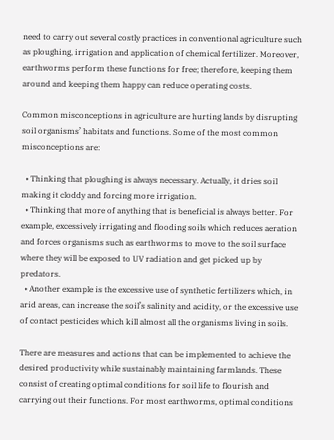need to carry out several costly practices in conventional agriculture such as ploughing, irrigation and application of chemical fertilizer. Moreover, earthworms perform these functions for free; therefore, keeping them around and keeping them happy can reduce operating costs.

Common misconceptions in agriculture are hurting lands by disrupting soil organisms’ habitats and functions. Some of the most common misconceptions are:

  • Thinking that ploughing is always necessary. Actually, it dries soil making it cloddy and forcing more irrigation.
  • Thinking that more of anything that is beneficial is always better. For example, excessively irrigating and flooding soils which reduces aeration and forces organisms such as earthworms to move to the soil surface where they will be exposed to UV radiation and get picked up by predators.
  • Another example is the excessive use of synthetic fertilizers which, in arid areas, can increase the soil’s salinity and acidity, or the excessive use of contact pesticides which kill almost all the organisms living in soils.

There are measures and actions that can be implemented to achieve the desired productivity while sustainably maintaining farmlands. These consist of creating optimal conditions for soil life to flourish and carrying out their functions. For most earthworms, optimal conditions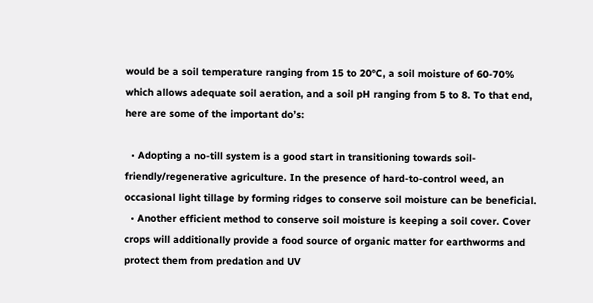would be a soil temperature ranging from 15 to 20°C, a soil moisture of 60-70% which allows adequate soil aeration, and a soil pH ranging from 5 to 8. To that end, here are some of the important do’s:

  • Adopting a no-till system is a good start in transitioning towards soil-friendly/regenerative agriculture. In the presence of hard-to-control weed, an occasional light tillage by forming ridges to conserve soil moisture can be beneficial.
  • Another efficient method to conserve soil moisture is keeping a soil cover. Cover crops will additionally provide a food source of organic matter for earthworms and protect them from predation and UV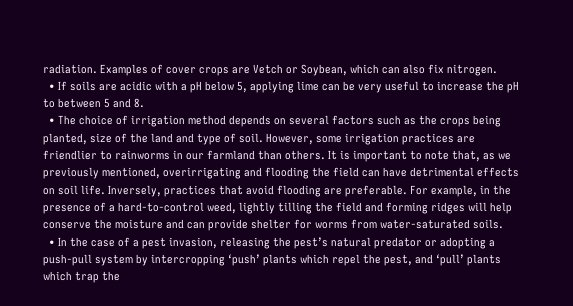radiation. Examples of cover crops are Vetch or Soybean, which can also fix nitrogen.
  • If soils are acidic with a pH below 5, applying lime can be very useful to increase the pH to between 5 and 8.
  • The choice of irrigation method depends on several factors such as the crops being planted, size of the land and type of soil. However, some irrigation practices are friendlier to rainworms in our farmland than others. It is important to note that, as we previously mentioned, overirrigating and flooding the field can have detrimental effects on soil life. Inversely, practices that avoid flooding are preferable. For example, in the presence of a hard-to-control weed, lightly tilling the field and forming ridges will help conserve the moisture and can provide shelter for worms from water-saturated soils.
  • In the case of a pest invasion, releasing the pest’s natural predator or adopting a push-pull system by intercropping ‘push’ plants which repel the pest, and ‘pull’ plants which trap the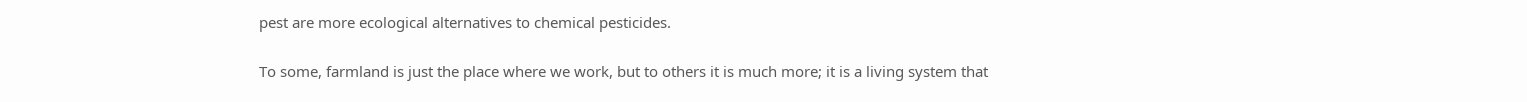pest are more ecological alternatives to chemical pesticides.

To some, farmland is just the place where we work, but to others it is much more; it is a living system that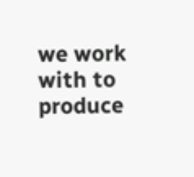we work with to produce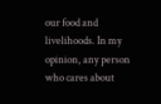our food and livelihoods. In my opinion, any person who cares about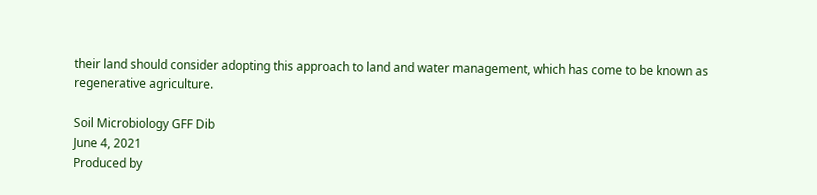their land should consider adopting this approach to land and water management, which has come to be known as regenerative agriculture.

Soil Microbiology GFF Dib
June 4, 2021
Produced by